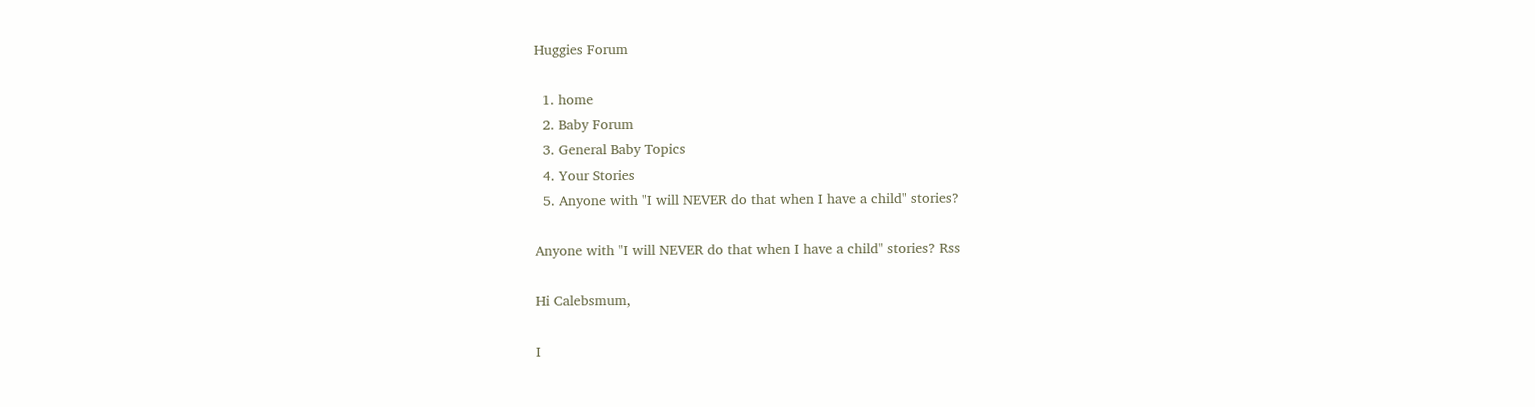Huggies Forum

  1. home
  2. Baby Forum
  3. General Baby Topics
  4. Your Stories
  5. Anyone with "I will NEVER do that when I have a child" stories?

Anyone with "I will NEVER do that when I have a child" stories? Rss

Hi Calebsmum,

I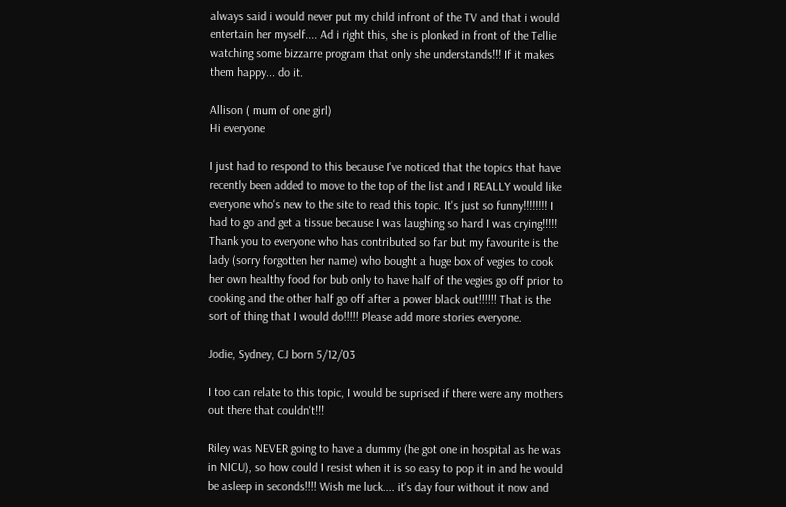always said i would never put my child infront of the TV and that i would entertain her myself.... Ad i right this, she is plonked in front of the Tellie watching some bizzarre program that only she understands!!! If it makes them happy... do it.

Allison ( mum of one girl)
Hi everyone

I just had to respond to this because I've noticed that the topics that have recently been added to move to the top of the list and I REALLY would like everyone who's new to the site to read this topic. It's just so funny!!!!!!!! I had to go and get a tissue because I was laughing so hard I was crying!!!!! Thank you to everyone who has contributed so far but my favourite is the lady (sorry forgotten her name) who bought a huge box of vegies to cook her own healthy food for bub only to have half of the vegies go off prior to cooking and the other half go off after a power black out!!!!!! That is the sort of thing that I would do!!!!! Please add more stories everyone.

Jodie, Sydney, CJ born 5/12/03

I too can relate to this topic, I would be suprised if there were any mothers out there that couldn't!!!

Riley was NEVER going to have a dummy (he got one in hospital as he was in NICU), so how could I resist when it is so easy to pop it in and he would be asleep in seconds!!!! Wish me luck.... it's day four without it now and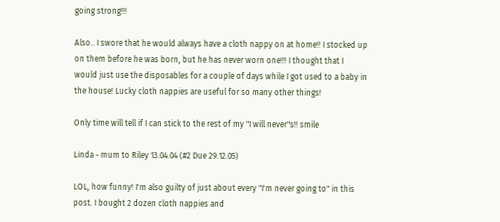going strong!!!

Also.. I swore that he would always have a cloth nappy on at home!! I stocked up on them before he was born, but he has never worn one!!! I thought that I would just use the disposables for a couple of days while I got used to a baby in the house! Lucky cloth nappies are useful for so many other things!

Only time will tell if I can stick to the rest of my "I will never"s!! smile

Linda - mum to Riley 13.04.04 (#2 Due 29.12.05)

LOL, how funny! I'm also guilty of just about every "I'm never going to" in this post. I bought 2 dozen cloth nappies and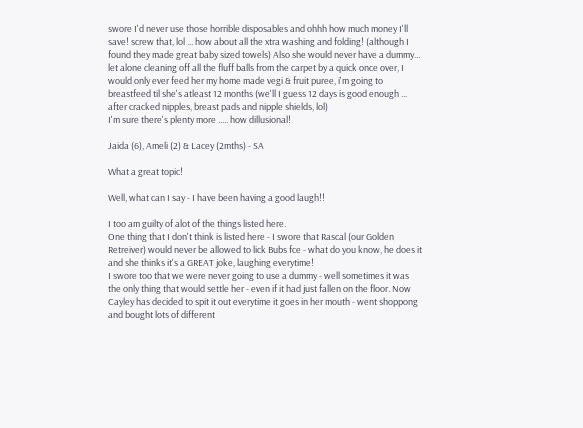swore I'd never use those horrible disposables and ohhh how much money I'll save! screw that, lol ... how about all the xtra washing and folding! (although I found they made great baby sized towels) Also she would never have a dummy... let alone cleaning off all the fluff balls from the carpet by a quick once over, I would only ever feed her my home made vegi & fruit puree, i'm going to breastfeed til she's atleast 12 months (we'll I guess 12 days is good enough ... after cracked nipples, breast pads and nipple shields, lol)
I'm sure there's plenty more ..... how dillusional!

Jaida (6), Ameli (2) & Lacey (2mths) - SA

What a great topic!

Well, what can I say - I have been having a good laugh!!

I too am guilty of alot of the things listed here.
One thing that I don't think is listed here - I swore that Rascal (our Golden Retreiver) would never be allowed to lick Bubs fce - what do you know, he does it and she thinks it's a GREAT joke, laughing everytime!
I swore too that we were never going to use a dummy - well sometimes it was the only thing that would settle her - even if it had just fallen on the floor. Now Cayley has decided to spit it out everytime it goes in her mouth - went shoppong and bought lots of different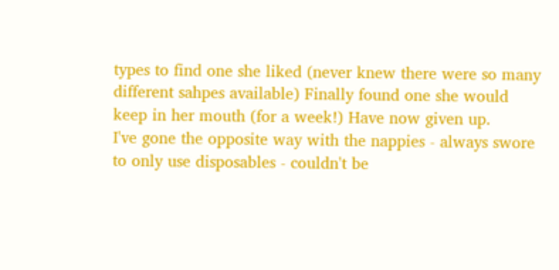types to find one she liked (never knew there were so many different sahpes available) Finally found one she would keep in her mouth (for a week!) Have now given up.
I've gone the opposite way with the nappies - always swore to only use disposables - couldn't be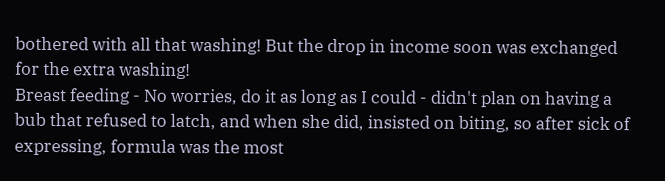bothered with all that washing! But the drop in income soon was exchanged for the extra washing!
Breast feeding - No worries, do it as long as I could - didn't plan on having a bub that refused to latch, and when she did, insisted on biting, so after sick of expressing, formula was the most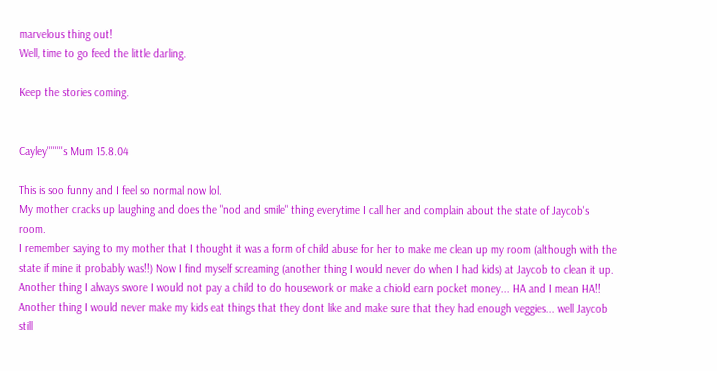marvelous thing out!
Well, time to go feed the little darling.

Keep the stories coming.


Cayley''''''''s Mum 15.8.04

This is soo funny and I feel so normal now lol.
My mother cracks up laughing and does the "nod and smile" thing everytime I call her and complain about the state of Jaycob's room.
I remember saying to my mother that I thought it was a form of child abuse for her to make me clean up my room (although with the state if mine it probably was!!) Now I find myself screaming (another thing I would never do when I had kids) at Jaycob to clean it up.
Another thing I always swore I would not pay a child to do housework or make a chiold earn pocket money... HA and I mean HA!!
Another thing I would never make my kids eat things that they dont like and make sure that they had enough veggies... well Jaycob still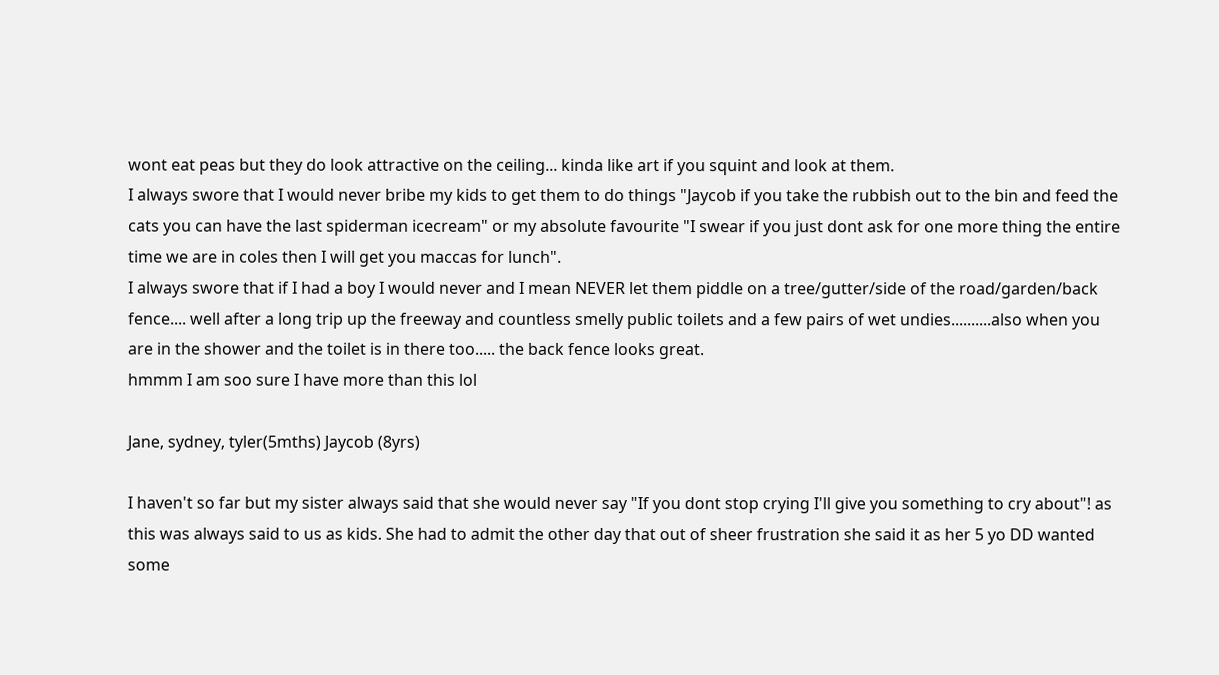wont eat peas but they do look attractive on the ceiling... kinda like art if you squint and look at them.
I always swore that I would never bribe my kids to get them to do things "Jaycob if you take the rubbish out to the bin and feed the cats you can have the last spiderman icecream" or my absolute favourite "I swear if you just dont ask for one more thing the entire time we are in coles then I will get you maccas for lunch".
I always swore that if I had a boy I would never and I mean NEVER let them piddle on a tree/gutter/side of the road/garden/back fence.... well after a long trip up the freeway and countless smelly public toilets and a few pairs of wet undies..........also when you are in the shower and the toilet is in there too..... the back fence looks great.
hmmm I am soo sure I have more than this lol

Jane, sydney, tyler(5mths) Jaycob (8yrs)

I haven't so far but my sister always said that she would never say "If you dont stop crying I'll give you something to cry about"! as this was always said to us as kids. She had to admit the other day that out of sheer frustration she said it as her 5 yo DD wanted some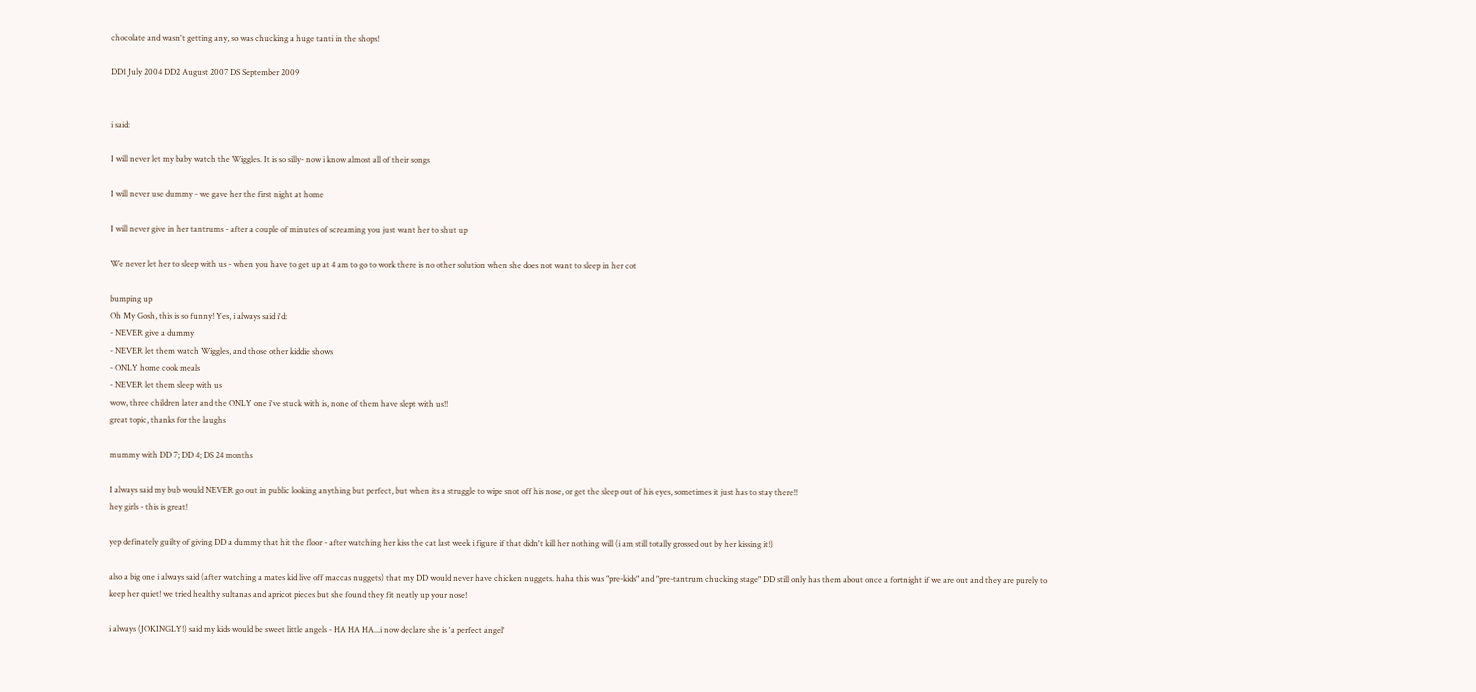chocolate and wasn't getting any, so was chucking a huge tanti in the shops!

DD1 July 2004 DD2 August 2007 DS September 2009


i said:

I will never let my baby watch the Wiggles. It is so silly- now i know almost all of their songs

I will never use dummy - we gave her the first night at home

I will never give in her tantrums - after a couple of minutes of screaming you just want her to shut up

We never let her to sleep with us - when you have to get up at 4 am to go to work there is no other solution when she does not want to sleep in her cot

bumping up
Oh My Gosh, this is so funny! Yes, i always said i'd:
- NEVER give a dummy
- NEVER let them watch Wiggles, and those other kiddie shows
- ONLY home cook meals
- NEVER let them sleep with us
wow, three children later and the ONLY one i've stuck with is, none of them have slept with us!!
great topic, thanks for the laughs

mummy with DD 7; DD 4; DS 24 months

I always said my bub would NEVER go out in public looking anything but perfect, but when its a struggle to wipe snot off his nose, or get the sleep out of his eyes, sometimes it just has to stay there!!
hey girls - this is great!

yep definately guilty of giving DD a dummy that hit the floor - after watching her kiss the cat last week i figure if that didn't kill her nothing will (i am still totally grossed out by her kissing it!)

also a big one i always said (after watching a mates kid live off maccas nuggets) that my DD would never have chicken nuggets. haha this was "pre-kids" and "pre-tantrum chucking stage" DD still only has them about once a fortnight if we are out and they are purely to keep her quiet! we tried healthy sultanas and apricot pieces but she found they fit neatly up your nose!

i always (JOKINGLY!) said my kids would be sweet little angels - HA HA HA...i now declare she is 'a perfect angel'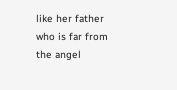like her father who is far from the angel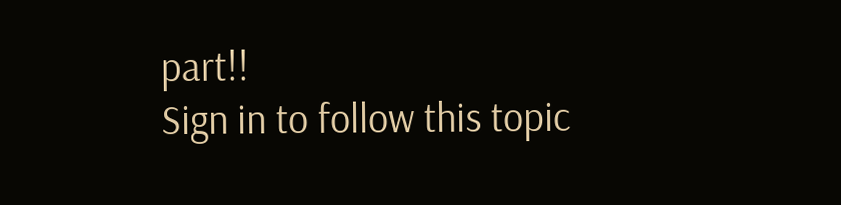part!!
Sign in to follow this topic